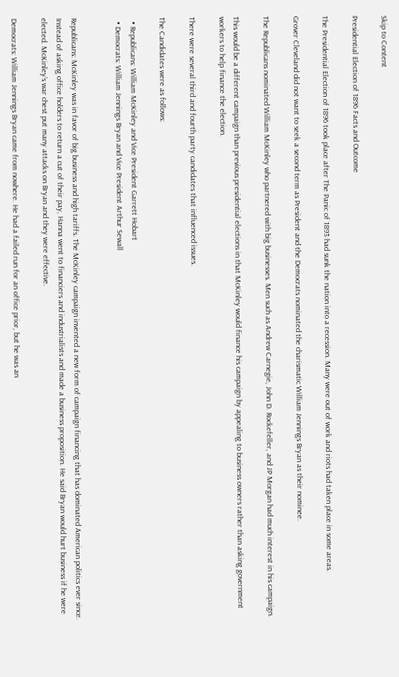Skip to Content

Presidential Election of 1896 Facts and Outcome

The Presidential Election of 1896 took place after The Panic of 1893 had sunk the nation into a recession. Many were out of work and riots had taken place in some areas.

Grover Cleveland did not want to seek a second term as President and the Democrats nominated the charismatic William Jennings Bryan as their nominee.

The Republicans nominated William McKinley who partnered with big businesses. Men such as Andrew Carnegie, John D. Rockefeller, and JP Morgan had much interest in his campaign.

This would be a different campaign than previous presidential elections in that McKinley would finance his campaign by appealing to business owners rather than asking government workers to help finance the election.

There were several third and fourth party candidates that influenced issues.

The Candidates were as follows:

  • Republicans: William McKinley and Vice President Garrett Hobart
  • Democrats: William Jennings Bryan and Vice President Arthur Sewall


Republicans: McKinley was in favor of big business and high tariffs. The McKinley campaign invented a new form of campaign financing that has dominated American politics ever since. Instead of asking office holders to return a cut of their pay, Hanna went to financiers and industrialists and made a business proposition. He said Bryan would hurt business if he were elected. McKinley’s war chest put many attacks on Bryan and they were effective.

Democrats: William Jennings Bryan came from nowhere. He had a failed run for an office prior, but he was an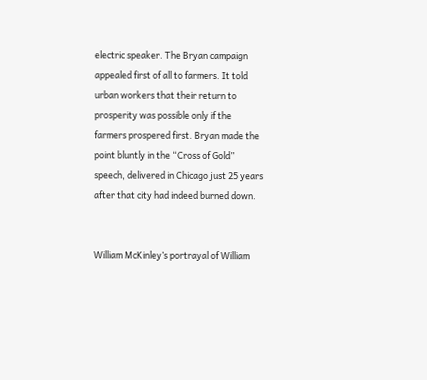electric speaker. The Bryan campaign appealed first of all to farmers. It told urban workers that their return to prosperity was possible only if the farmers prospered first. Bryan made the point bluntly in the “Cross of Gold” speech, delivered in Chicago just 25 years after that city had indeed burned down.


William McKinley’s portrayal of William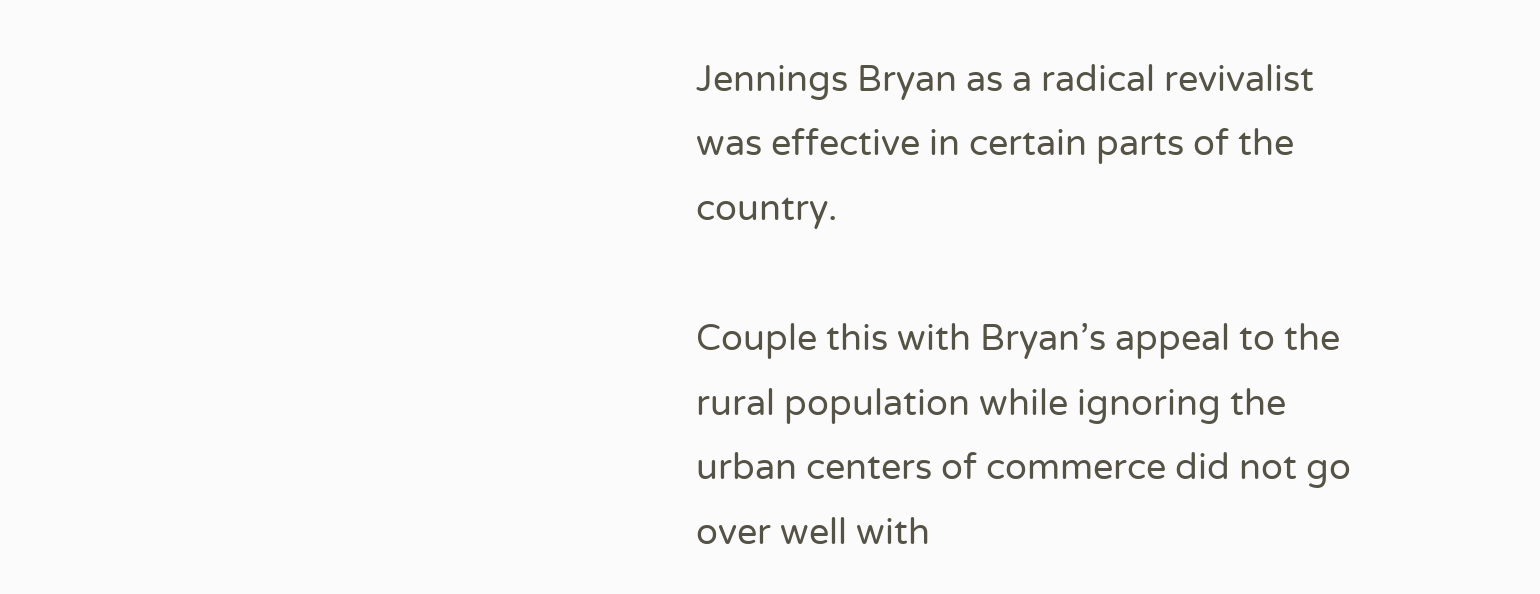Jennings Bryan as a radical revivalist was effective in certain parts of the country.

Couple this with Bryan’s appeal to the rural population while ignoring the urban centers of commerce did not go over well with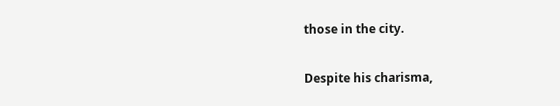those in the city.

Despite his charisma,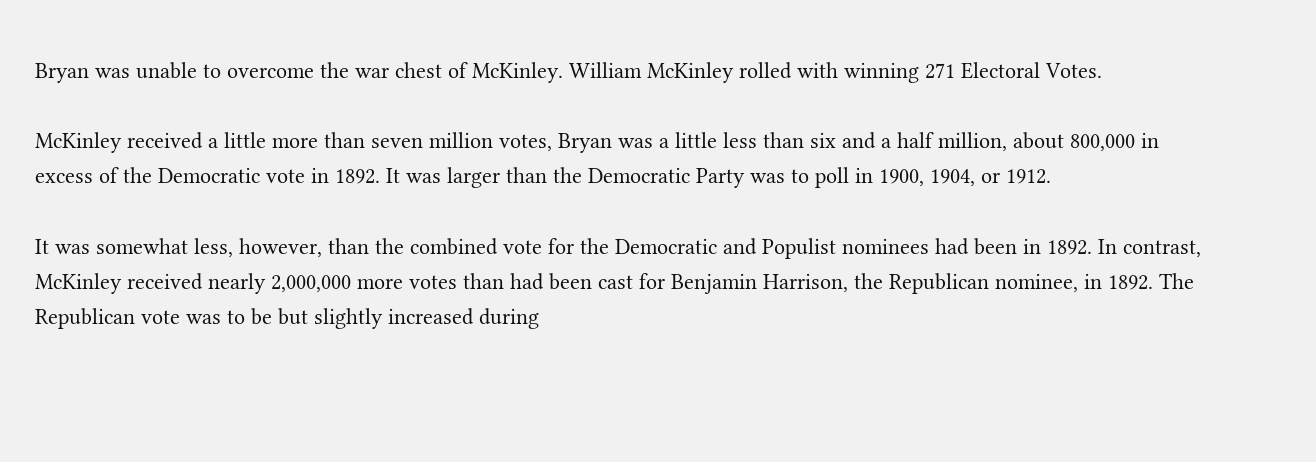Bryan was unable to overcome the war chest of McKinley. William McKinley rolled with winning 271 Electoral Votes.

McKinley received a little more than seven million votes, Bryan was a little less than six and a half million, about 800,000 in excess of the Democratic vote in 1892. It was larger than the Democratic Party was to poll in 1900, 1904, or 1912.

It was somewhat less, however, than the combined vote for the Democratic and Populist nominees had been in 1892. In contrast, McKinley received nearly 2,000,000 more votes than had been cast for Benjamin Harrison, the Republican nominee, in 1892. The Republican vote was to be but slightly increased during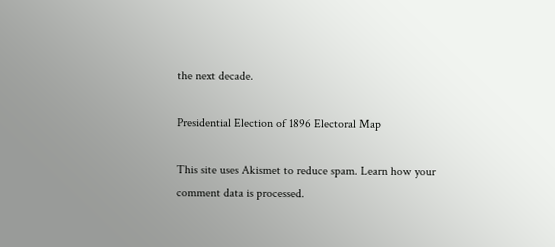the next decade.

Presidential Election of 1896 Electoral Map

This site uses Akismet to reduce spam. Learn how your comment data is processed.